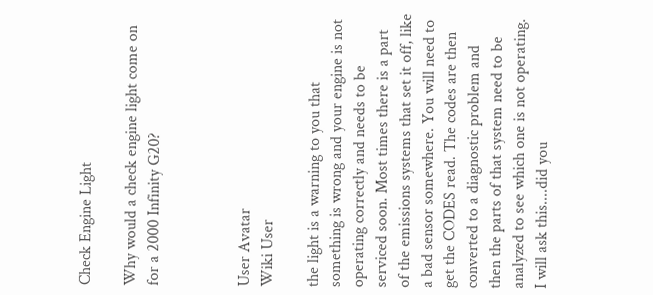Check Engine Light

Why would a check engine light come on for a 2000 Infinity G20?



User Avatar
Wiki User

the light is a warning to you that something is wrong and your engine is not operating correctly and needs to be serviced soon. Most times there is a part of the emissions systems that set it off, like a bad sensor somewhere. You will need to get the CODES read. The codes are then converted to a diagnostic problem and then the parts of that system need to be analyzed to see which one is not operating. I will ask this....did you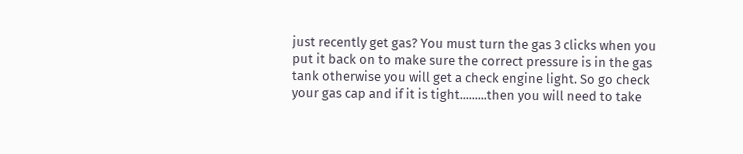just recently get gas? You must turn the gas 3 clicks when you put it back on to make sure the correct pressure is in the gas tank otherwise you will get a check engine light. So go check your gas cap and if it is tight.........then you will need to take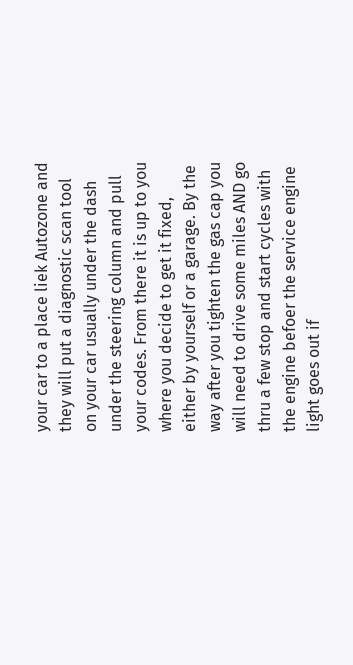your car to a place liek Autozone and they will put a diagnostic scan tool on your car usually under the dash under the steering column and pull your codes. From there it is up to you where you decide to get it fixed, either by yourself or a garage. By the way after you tighten the gas cap you will need to drive some miles AND go thru a few stop and start cycles with the engine befoer the service engine light goes out if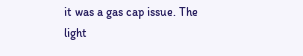it was a gas cap issue. The light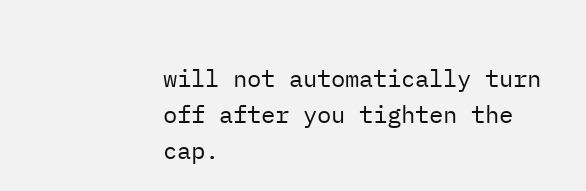will not automatically turn off after you tighten the cap.